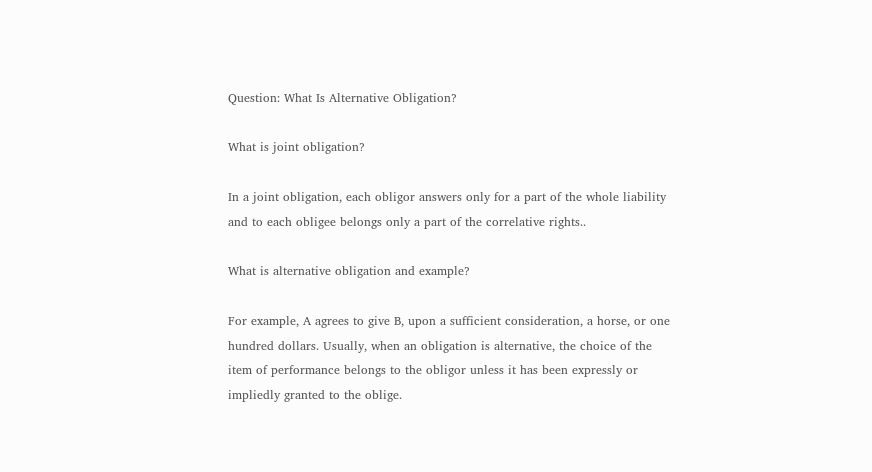Question: What Is Alternative Obligation?

What is joint obligation?

In a joint obligation, each obligor answers only for a part of the whole liability and to each obligee belongs only a part of the correlative rights..

What is alternative obligation and example?

For example, A agrees to give B, upon a sufficient consideration, a horse, or one hundred dollars. Usually, when an obligation is alternative, the choice of the item of performance belongs to the obligor unless it has been expressly or impliedly granted to the oblige.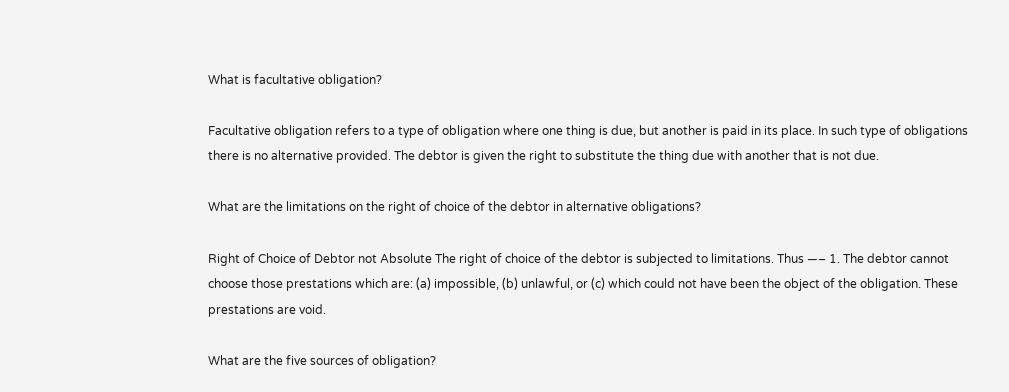What is facultative obligation?

Facultative obligation refers to a type of obligation where one thing is due, but another is paid in its place. In such type of obligations there is no alternative provided. The debtor is given the right to substitute the thing due with another that is not due.

What are the limitations on the right of choice of the debtor in alternative obligations?

Right of Choice of Debtor not Absolute The right of choice of the debtor is subjected to limitations. Thus —– 1. The debtor cannot choose those prestations which are: (a) impossible, (b) unlawful, or (c) which could not have been the object of the obligation. These prestations are void.

What are the five sources of obligation?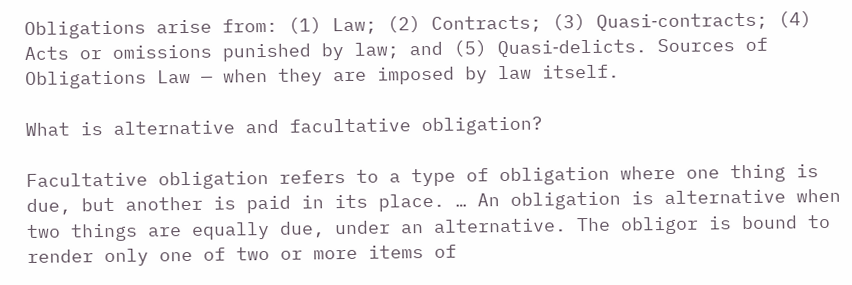Obligations arise from: (1) Law; (2) Contracts; (3) Quasi‐contracts; (4) Acts or omissions punished by law; and (5) Quasi‐delicts. Sources of Obligations Law — when they are imposed by law itself.

What is alternative and facultative obligation?

Facultative obligation refers to a type of obligation where one thing is due, but another is paid in its place. … An obligation is alternative when two things are equally due, under an alternative. The obligor is bound to render only one of two or more items of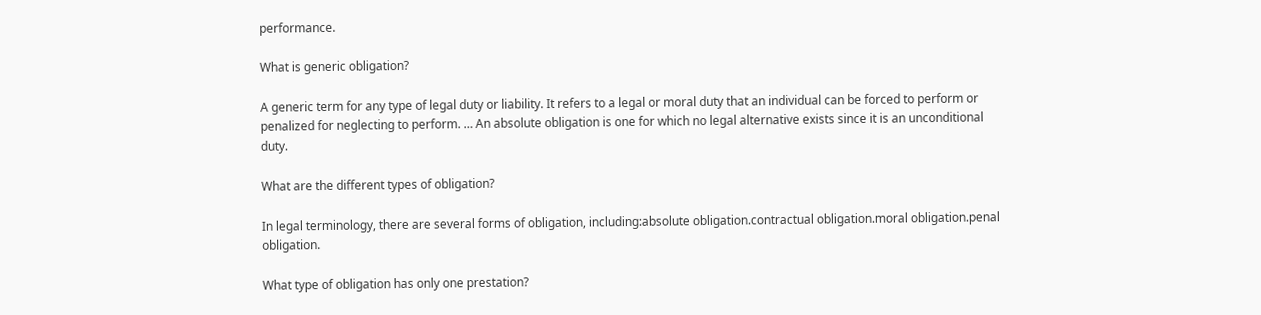performance.

What is generic obligation?

A generic term for any type of legal duty or liability. It refers to a legal or moral duty that an individual can be forced to perform or penalized for neglecting to perform. … An absolute obligation is one for which no legal alternative exists since it is an unconditional duty.

What are the different types of obligation?

In legal terminology, there are several forms of obligation, including:absolute obligation.contractual obligation.moral obligation.penal obligation.

What type of obligation has only one prestation?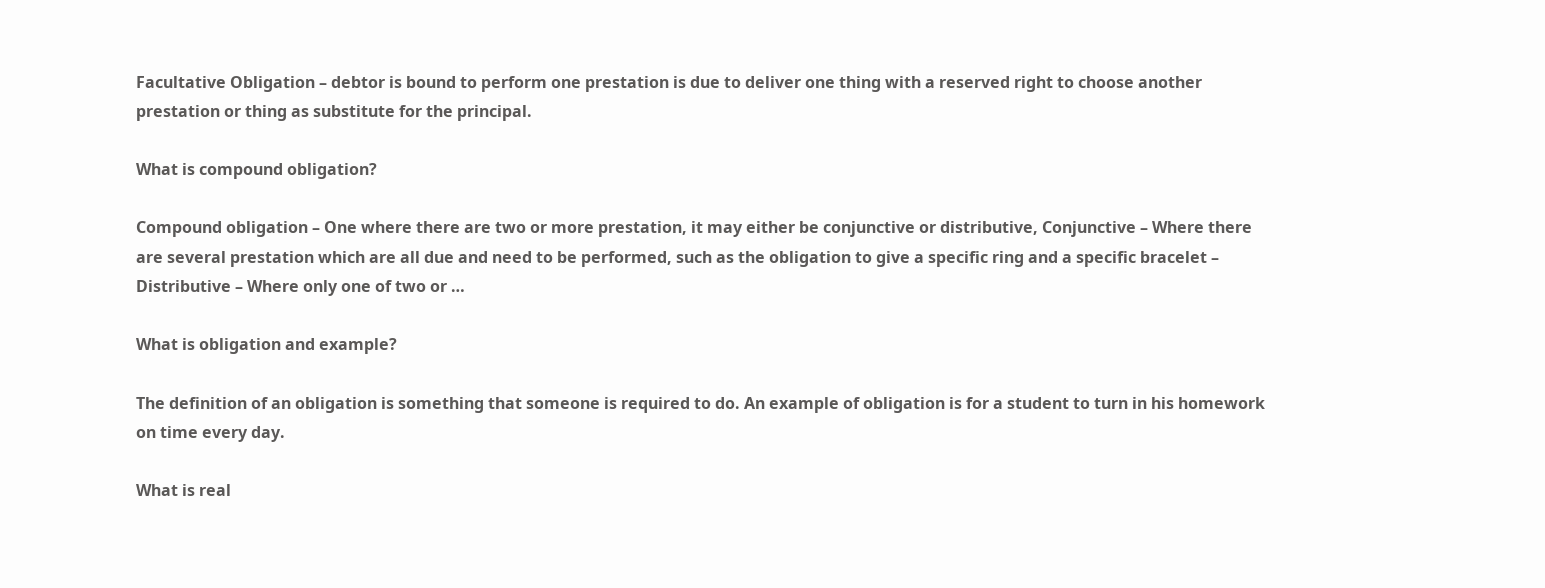Facultative Obligation – debtor is bound to perform one prestation is due to deliver one thing with a reserved right to choose another prestation or thing as substitute for the principal.

What is compound obligation?

Compound obligation – One where there are two or more prestation, it may either be conjunctive or distributive, Conjunctive – Where there are several prestation which are all due and need to be performed, such as the obligation to give a specific ring and a specific bracelet – Distributive – Where only one of two or …

What is obligation and example?

The definition of an obligation is something that someone is required to do. An example of obligation is for a student to turn in his homework on time every day.

What is real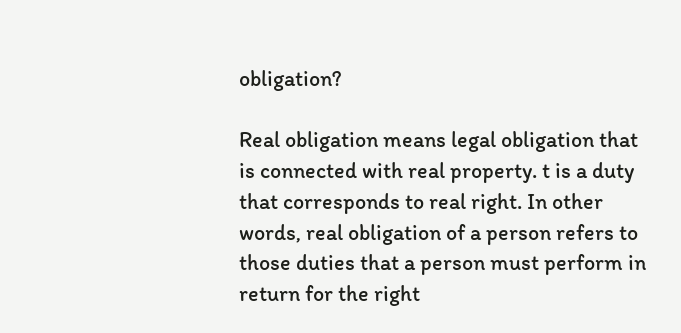obligation?

Real obligation means legal obligation that is connected with real property. t is a duty that corresponds to real right. In other words, real obligation of a person refers to those duties that a person must perform in return for the right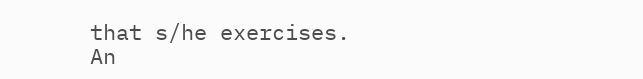that s/he exercises. An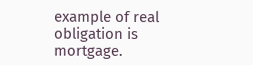example of real obligation is mortgage.